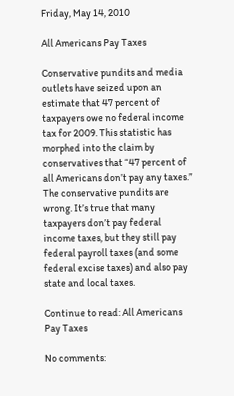Friday, May 14, 2010

All Americans Pay Taxes

Conservative pundits and media outlets have seized upon an estimate that 47 percent of taxpayers owe no federal income tax for 2009. This statistic has morphed into the claim by conservatives that “47 percent of all Americans don’t pay any taxes.” The conservative pundits are wrong. It’s true that many taxpayers don’t pay federal income taxes, but they still pay federal payroll taxes (and some federal excise taxes) and also pay state and local taxes.

Continue to read: All Americans Pay Taxes

No comments: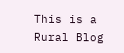This is a Rural Blog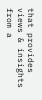that provides views & insights from a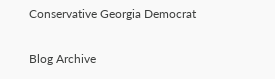Conservative Georgia Democrat

Blog Archive